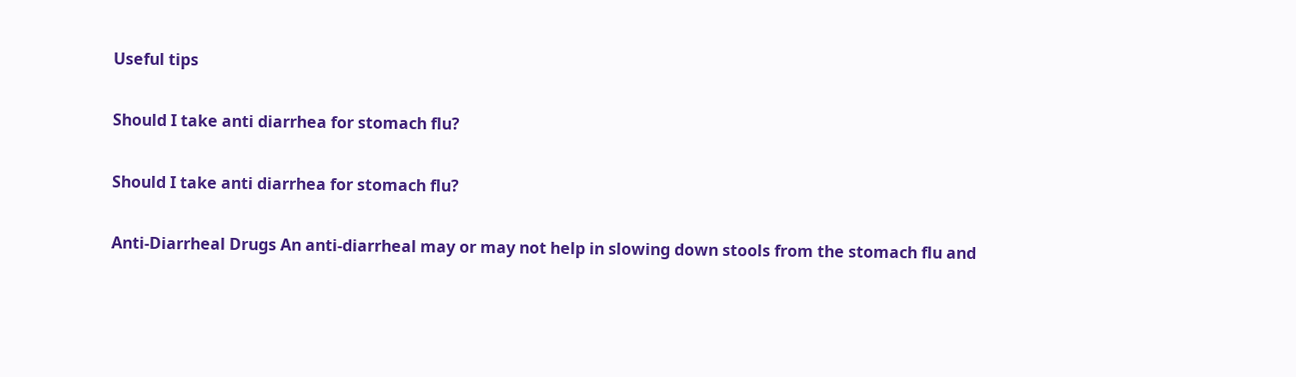Useful tips

Should I take anti diarrhea for stomach flu?

Should I take anti diarrhea for stomach flu?

Anti-Diarrheal Drugs An anti-diarrheal may or may not help in slowing down stools from the stomach flu and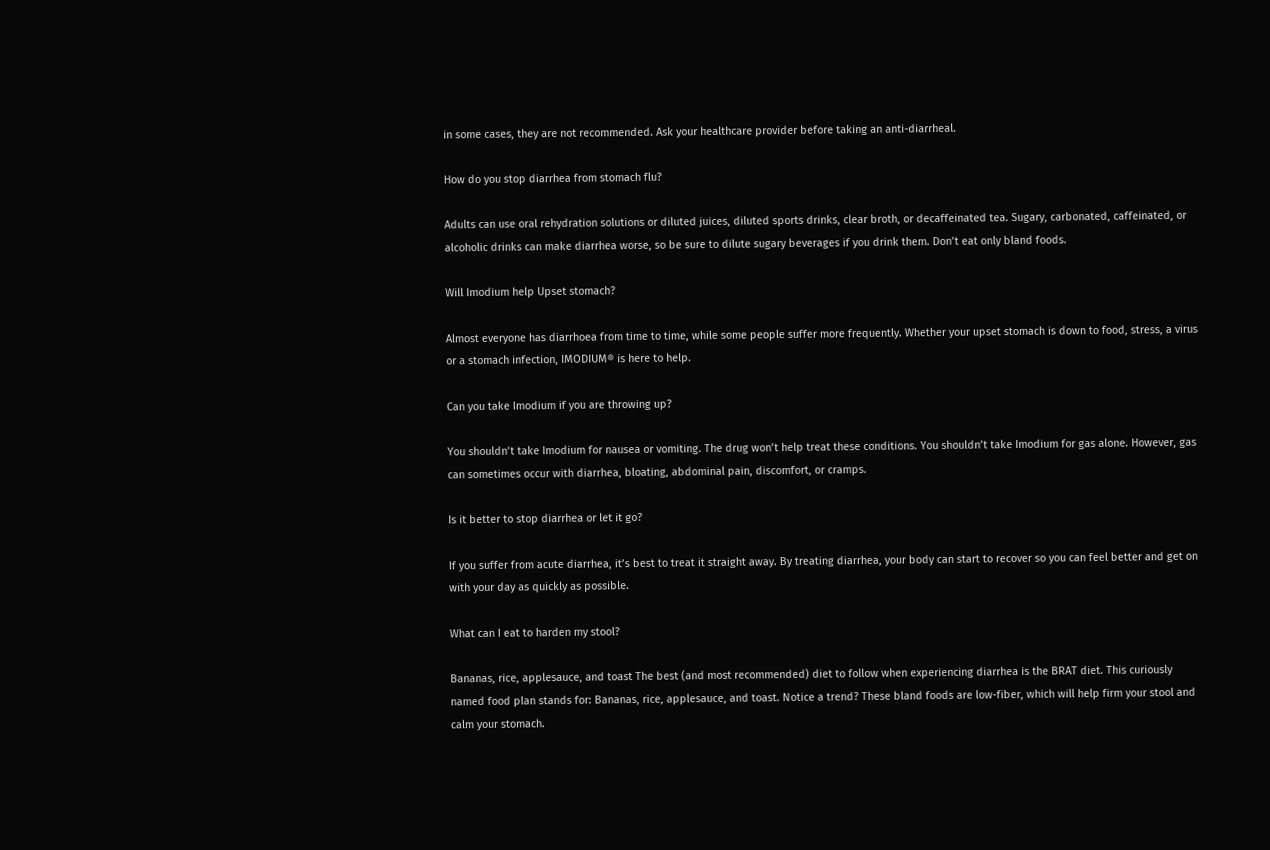in some cases, they are not recommended. Ask your healthcare provider before taking an anti-diarrheal.

How do you stop diarrhea from stomach flu?

Adults can use oral rehydration solutions or diluted juices, diluted sports drinks, clear broth, or decaffeinated tea. Sugary, carbonated, caffeinated, or alcoholic drinks can make diarrhea worse, so be sure to dilute sugary beverages if you drink them. Don’t eat only bland foods.

Will Imodium help Upset stomach?

Almost everyone has diarrhoea from time to time, while some people suffer more frequently. Whether your upset stomach is down to food, stress, a virus or a stomach infection, IMODIUM® is here to help.

Can you take Imodium if you are throwing up?

You shouldn’t take Imodium for nausea or vomiting. The drug won’t help treat these conditions. You shouldn’t take Imodium for gas alone. However, gas can sometimes occur with diarrhea, bloating, abdominal pain, discomfort, or cramps.

Is it better to stop diarrhea or let it go?

If you suffer from acute diarrhea, it’s best to treat it straight away. By treating diarrhea, your body can start to recover so you can feel better and get on with your day as quickly as possible.

What can I eat to harden my stool?

Bananas, rice, applesauce, and toast The best (and most recommended) diet to follow when experiencing diarrhea is the BRAT diet. This curiously named food plan stands for: Bananas, rice, applesauce, and toast. Notice a trend? These bland foods are low-fiber, which will help firm your stool and calm your stomach.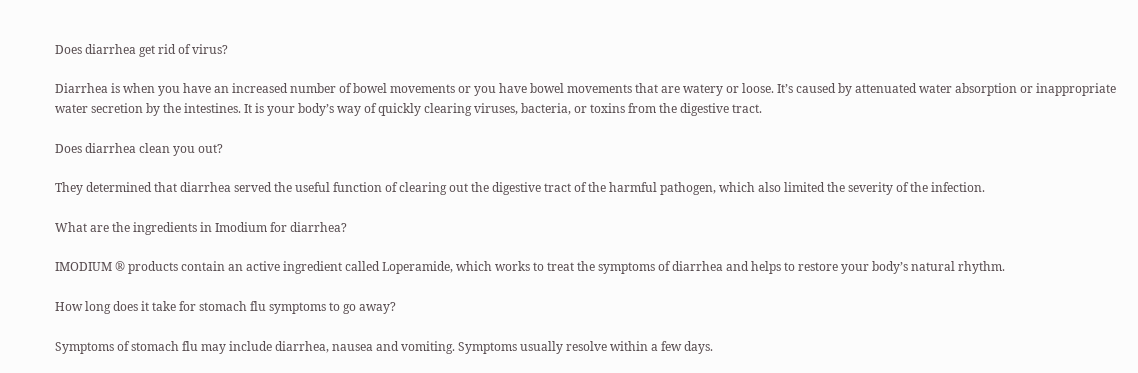Does diarrhea get rid of virus?

Diarrhea is when you have an increased number of bowel movements or you have bowel movements that are watery or loose. It’s caused by attenuated water absorption or inappropriate water secretion by the intestines. It is your body’s way of quickly clearing viruses, bacteria, or toxins from the digestive tract.

Does diarrhea clean you out?

They determined that diarrhea served the useful function of clearing out the digestive tract of the harmful pathogen, which also limited the severity of the infection.

What are the ingredients in Imodium for diarrhea?

IMODIUM ® products contain an active ingredient called Loperamide, which works to treat the symptoms of diarrhea and helps to restore your body’s natural rhythm.

How long does it take for stomach flu symptoms to go away?

Symptoms of stomach flu may include diarrhea, nausea and vomiting. Symptoms usually resolve within a few days.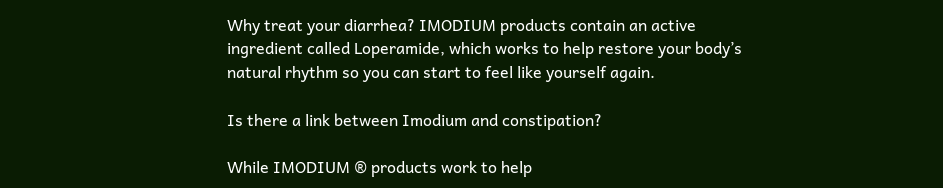Why treat your diarrhea? IMODIUM products contain an active ingredient called Loperamide, which works to help restore your body’s natural rhythm so you can start to feel like yourself again.

Is there a link between Imodium and constipation?

While IMODIUM ® products work to help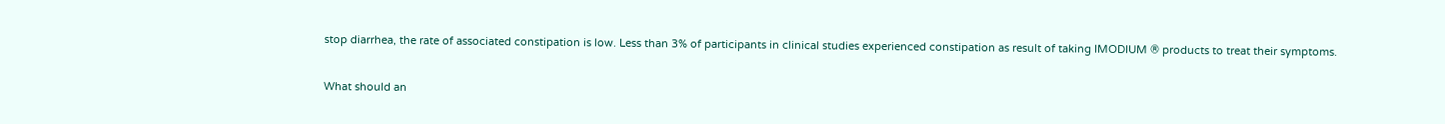stop diarrhea, the rate of associated constipation is low. Less than 3% of participants in clinical studies experienced constipation as result of taking IMODIUM ® products to treat their symptoms.

What should an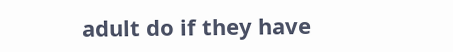adult do if they have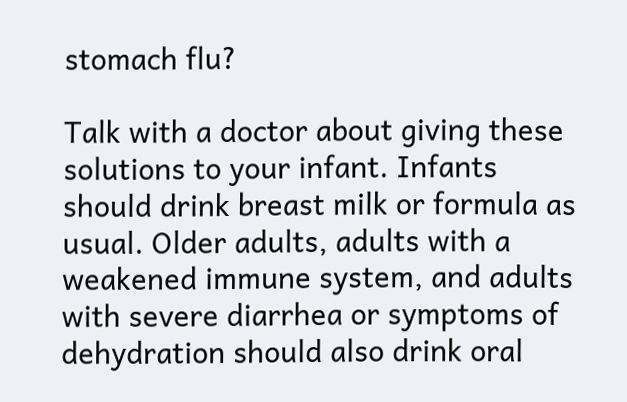stomach flu?

Talk with a doctor about giving these solutions to your infant. Infants should drink breast milk or formula as usual. Older adults, adults with a weakened immune system, and adults with severe diarrhea or symptoms of dehydration should also drink oral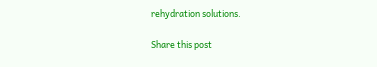rehydration solutions.

Share this post